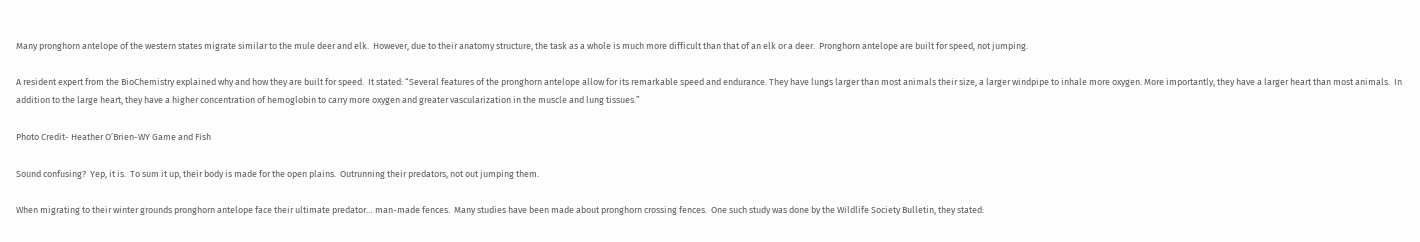Many pronghorn antelope of the western states migrate similar to the mule deer and elk.  However, due to their anatomy structure, the task as a whole is much more difficult than that of an elk or a deer.  Pronghorn antelope are built for speed, not jumping.

A resident expert from the BioChemistry explained why and how they are built for speed.  It stated: “Several features of the pronghorn antelope allow for its remarkable speed and endurance. They have lungs larger than most animals their size, a larger windpipe to inhale more oxygen. More importantly, they have a larger heart than most animals.  In addition to the large heart, they have a higher concentration of hemoglobin to carry more oxygen and greater vascularization in the muscle and lung tissues.”

Photo Credit- Heather O’Brien-WY Game and Fish

Sound confusing?  Yep, it is.  To sum it up, their body is made for the open plains.  Outrunning their predators, not out jumping them.

When migrating to their winter grounds pronghorn antelope face their ultimate predator… man-made fences.  Many studies have been made about pronghorn crossing fences.  One such study was done by the Wildlife Society Bulletin, they stated: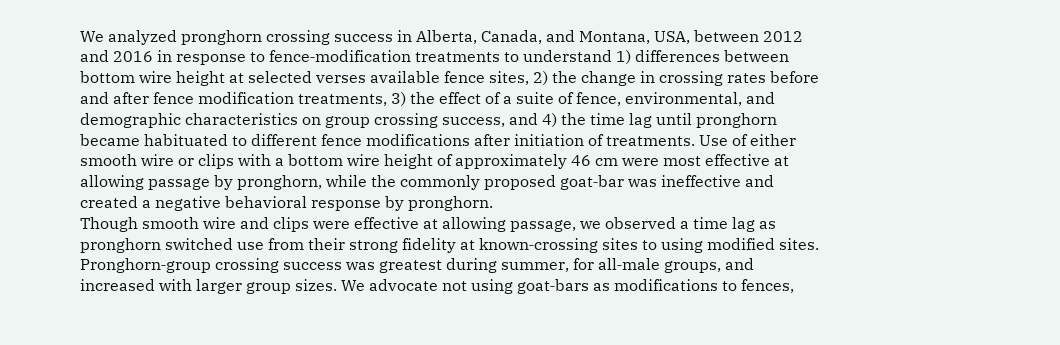We analyzed pronghorn crossing success in Alberta, Canada, and Montana, USA, between 2012 and 2016 in response to fence‐modification treatments to understand 1) differences between bottom wire height at selected verses available fence sites, 2) the change in crossing rates before and after fence modification treatments, 3) the effect of a suite of fence, environmental, and demographic characteristics on group crossing success, and 4) the time lag until pronghorn became habituated to different fence modifications after initiation of treatments. Use of either smooth wire or clips with a bottom wire height of approximately 46 cm were most effective at allowing passage by pronghorn, while the commonly proposed goat‐bar was ineffective and created a negative behavioral response by pronghorn.
Though smooth wire and clips were effective at allowing passage, we observed a time lag as pronghorn switched use from their strong fidelity at known‐crossing sites to using modified sites. Pronghorn‐group crossing success was greatest during summer, for all‐male groups, and increased with larger group sizes. We advocate not using goat‐bars as modifications to fences,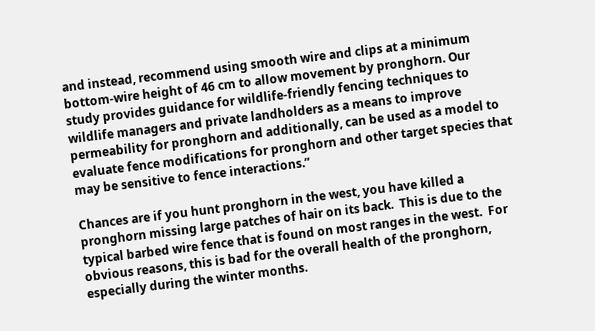and instead, recommend using smooth wire and clips at a minimum bottom‐wire height of 46 cm to allow movement by pronghorn. Our study provides guidance for wildlife‐friendly fencing techniques to wildlife managers and private landholders as a means to improve permeability for pronghorn and additionally, can be used as a model to evaluate fence modifications for pronghorn and other target species that may be sensitive to fence interactions.”

Chances are if you hunt pronghorn in the west, you have killed a pronghorn missing large patches of hair on its back.  This is due to the typical barbed wire fence that is found on most ranges in the west.  For obvious reasons, this is bad for the overall health of the pronghorn, especially during the winter months.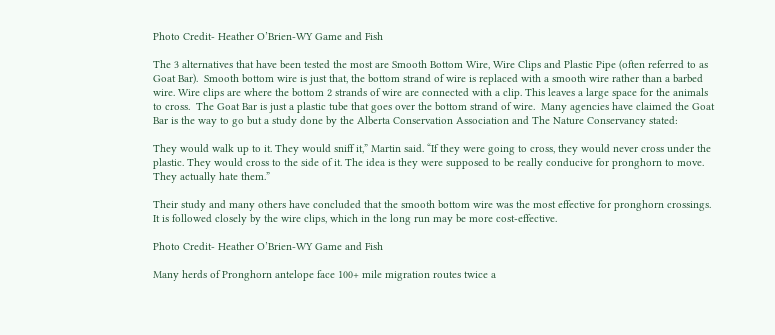Photo Credit- Heather O’Brien-WY Game and Fish

The 3 alternatives that have been tested the most are Smooth Bottom Wire, Wire Clips and Plastic Pipe (often referred to as Goat Bar).  Smooth bottom wire is just that, the bottom strand of wire is replaced with a smooth wire rather than a barbed wire. Wire clips are where the bottom 2 strands of wire are connected with a clip. This leaves a large space for the animals to cross.  The Goat Bar is just a plastic tube that goes over the bottom strand of wire.  Many agencies have claimed the Goat Bar is the way to go but a study done by the Alberta Conservation Association and The Nature Conservancy stated:

They would walk up to it. They would sniff it,” Martin said. “If they were going to cross, they would never cross under the plastic. They would cross to the side of it. The idea is they were supposed to be really conducive for pronghorn to move. They actually hate them.”

Their study and many others have concluded that the smooth bottom wire was the most effective for pronghorn crossings.  It is followed closely by the wire clips, which in the long run may be more cost-effective.

Photo Credit- Heather O’Brien-WY Game and Fish

Many herds of Pronghorn antelope face 100+ mile migration routes twice a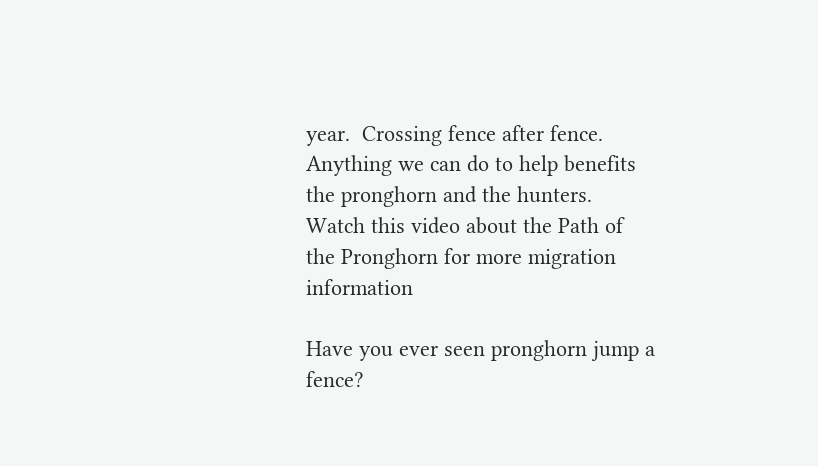year.  Crossing fence after fence.  Anything we can do to help benefits the pronghorn and the hunters. Watch this video about the Path of the Pronghorn for more migration information

Have you ever seen pronghorn jump a fence?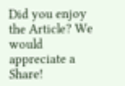Did you enjoy the Article? We would appreciate a Share!